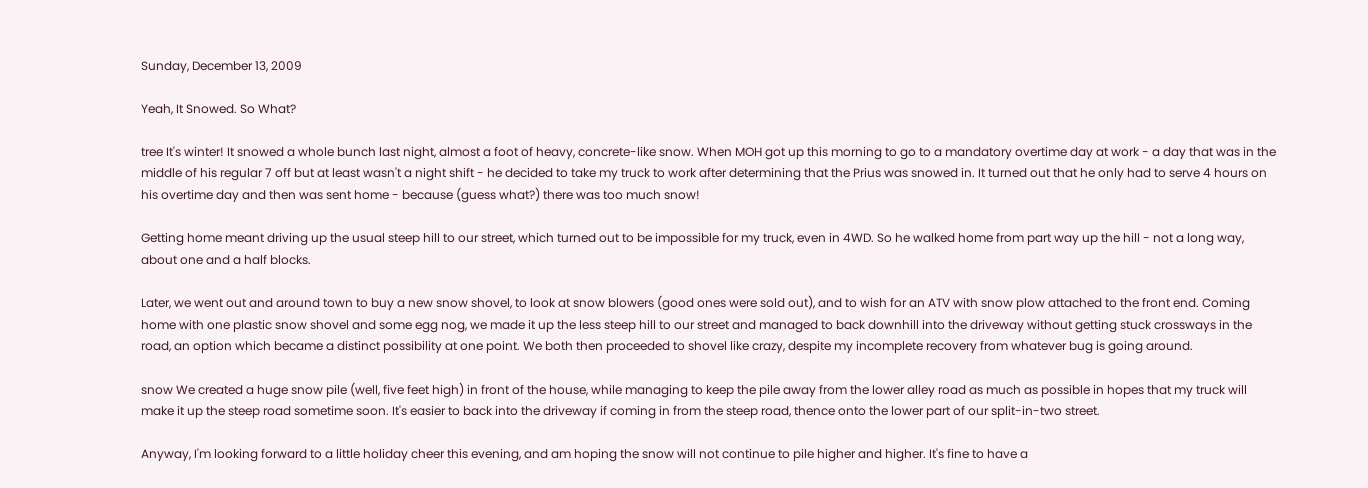Sunday, December 13, 2009

Yeah, It Snowed. So What?

tree It's winter! It snowed a whole bunch last night, almost a foot of heavy, concrete-like snow. When MOH got up this morning to go to a mandatory overtime day at work - a day that was in the middle of his regular 7 off but at least wasn't a night shift - he decided to take my truck to work after determining that the Prius was snowed in. It turned out that he only had to serve 4 hours on his overtime day and then was sent home - because (guess what?) there was too much snow!

Getting home meant driving up the usual steep hill to our street, which turned out to be impossible for my truck, even in 4WD. So he walked home from part way up the hill - not a long way, about one and a half blocks.

Later, we went out and around town to buy a new snow shovel, to look at snow blowers (good ones were sold out), and to wish for an ATV with snow plow attached to the front end. Coming home with one plastic snow shovel and some egg nog, we made it up the less steep hill to our street and managed to back downhill into the driveway without getting stuck crossways in the road, an option which became a distinct possibility at one point. We both then proceeded to shovel like crazy, despite my incomplete recovery from whatever bug is going around.

snow We created a huge snow pile (well, five feet high) in front of the house, while managing to keep the pile away from the lower alley road as much as possible in hopes that my truck will make it up the steep road sometime soon. It's easier to back into the driveway if coming in from the steep road, thence onto the lower part of our split-in-two street.

Anyway, I'm looking forward to a little holiday cheer this evening, and am hoping the snow will not continue to pile higher and higher. It's fine to have a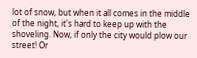lot of snow, but when it all comes in the middle of the night, it's hard to keep up with the shoveling. Now, if only the city would plow our street! Or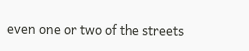even one or two of the streets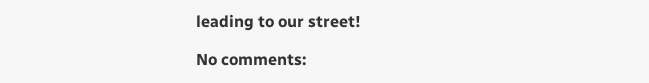leading to our street!

No comments: